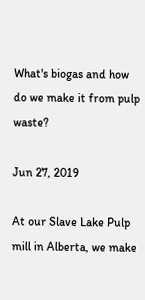What's biogas and how do we make it from pulp waste?

Jun 27, 2019

At our Slave Lake Pulp mill in Alberta, we make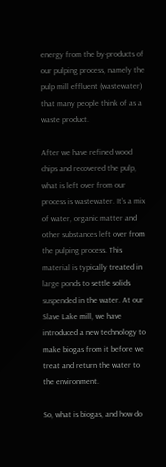energy from the by-products of our pulping process, namely the pulp mill effluent (wastewater) that many people think of as a waste product.

After we have refined wood chips and recovered the pulp, what is left over from our process is wastewater. It’s a mix of water, organic matter and other substances left over from the pulping process. This material is typically treated in large ponds to settle solids suspended in the water. At our Slave Lake mill, we have introduced a new technology to make biogas from it before we treat and return the water to the environment.

So, what is biogas, and how do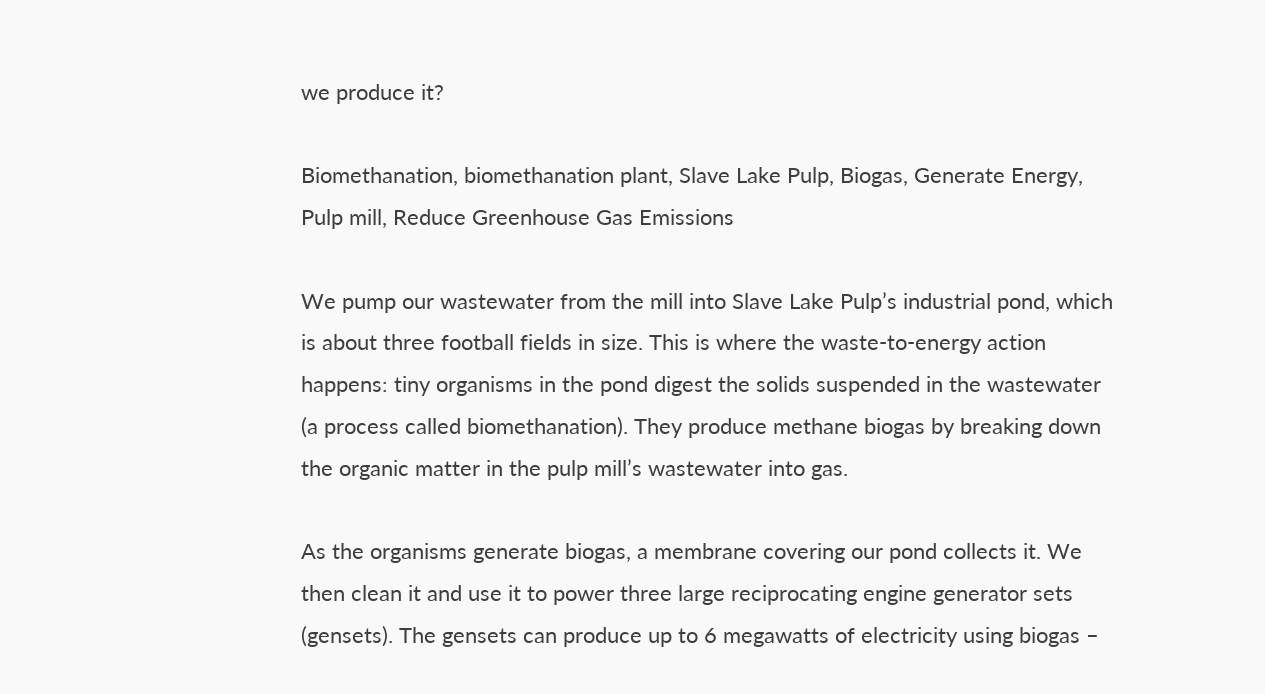we produce it?

Biomethanation, biomethanation plant, Slave Lake Pulp, Biogas, Generate Energy, Pulp mill, Reduce Greenhouse Gas Emissions

We pump our wastewater from the mill into Slave Lake Pulp’s industrial pond, which is about three football fields in size. This is where the waste-to-energy action happens: tiny organisms in the pond digest the solids suspended in the wastewater    (a process called biomethanation). They produce methane biogas by breaking down the organic matter in the pulp mill’s wastewater into gas.

As the organisms generate biogas, a membrane covering our pond collects it. We then clean it and use it to power three large reciprocating engine generator sets (gensets). The gensets can produce up to 6 megawatts of electricity using biogas –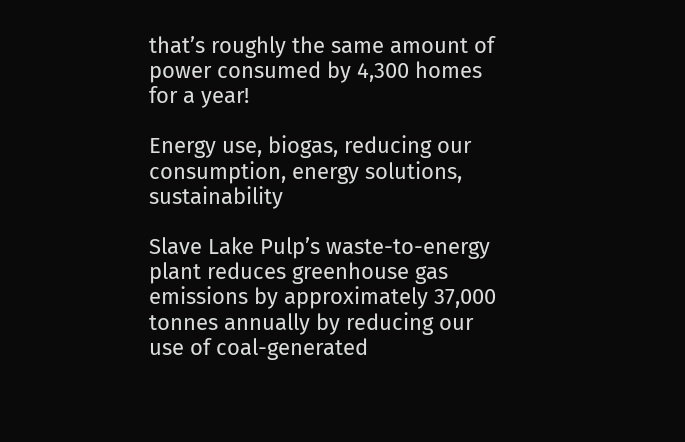that’s roughly the same amount of power consumed by 4,300 homes for a year!

Energy use, biogas, reducing our consumption, energy solutions, sustainability

Slave Lake Pulp’s waste-to-energy plant reduces greenhouse gas emissions by approximately 37,000 tonnes annually by reducing our use of coal-generated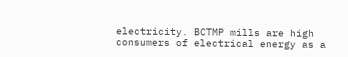electricity. BCTMP mills are high consumers of electrical energy as a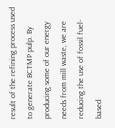result of the refining process used to generate BCTMP pulp. By producing some of our energy needs from mill waste, we are reducing the use of fossil fuel-based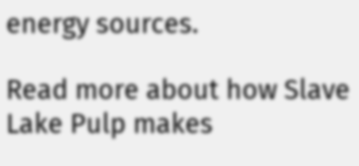energy sources.

Read more about how Slave Lake Pulp makes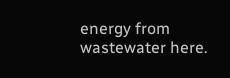energy from wastewater here.